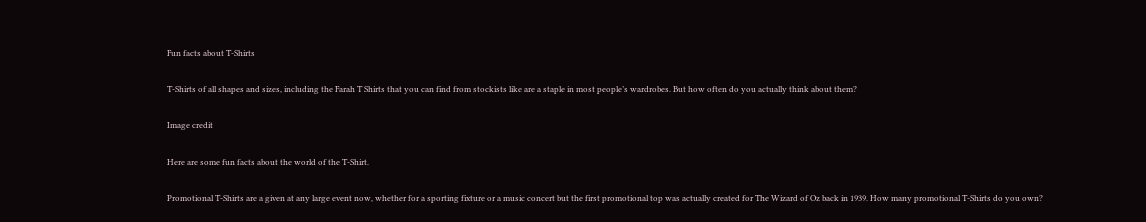Fun facts about T-Shirts

T-Shirts of all shapes and sizes, including the Farah T Shirts that you can find from stockists like are a staple in most people’s wardrobes. But how often do you actually think about them?

Image credit

Here are some fun facts about the world of the T-Shirt.

Promotional T-Shirts are a given at any large event now, whether for a sporting fixture or a music concert but the first promotional top was actually created for The Wizard of Oz back in 1939. How many promotional T-Shirts do you own?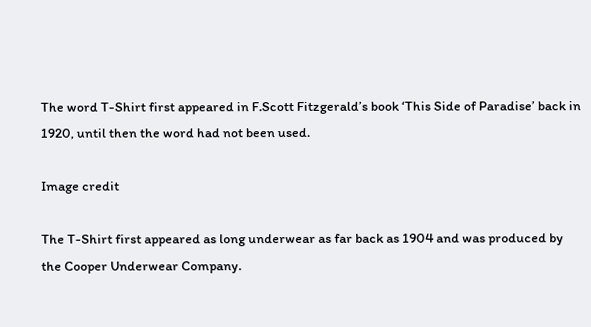The word T-Shirt first appeared in F.Scott Fitzgerald’s book ‘This Side of Paradise’ back in 1920, until then the word had not been used.

Image credit

The T-Shirt first appeared as long underwear as far back as 1904 and was produced by the Cooper Underwear Company.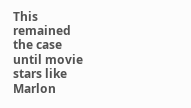This remained the case until movie stars like Marlon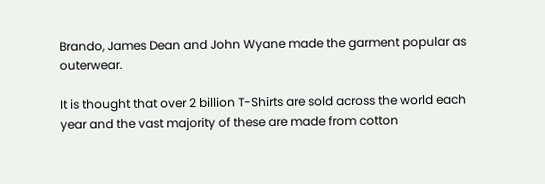Brando, James Dean and John Wyane made the garment popular as outerwear.

It is thought that over 2 billion T-Shirts are sold across the world each year and the vast majority of these are made from cotton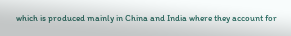which is produced mainly in China and India where they account for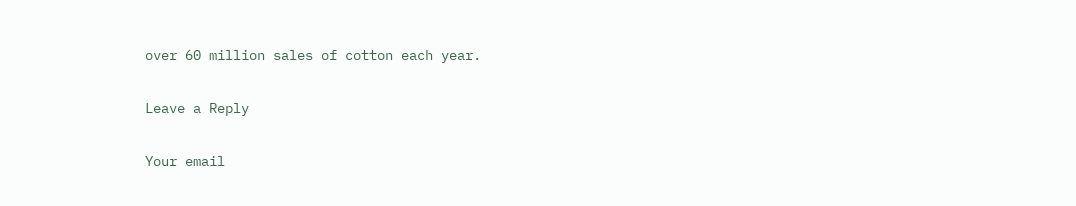over 60 million sales of cotton each year.

Leave a Reply

Your email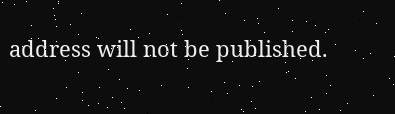address will not be published.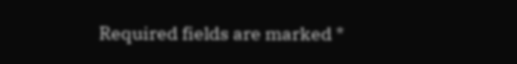Required fields are marked *